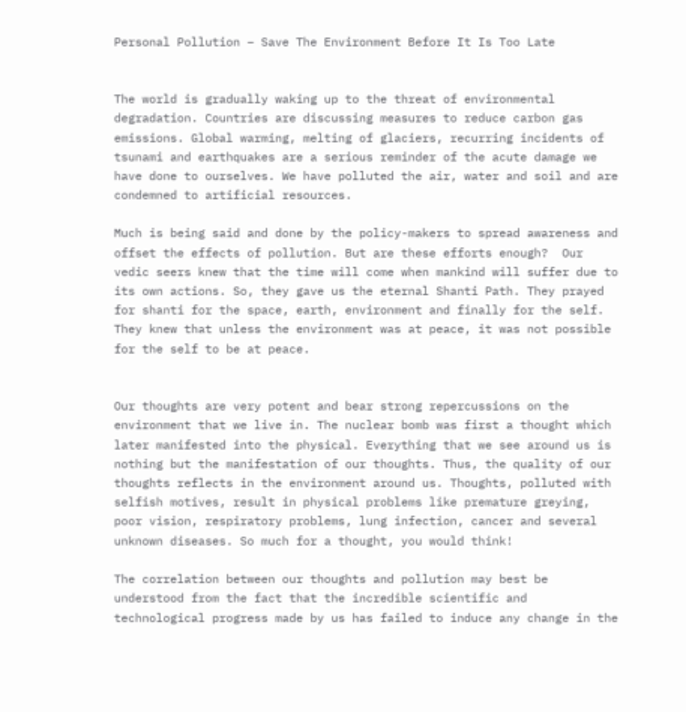Personal Pollution – Save The Environment Before It Is Too Late


The world is gradually waking up to the threat of environmental degradation. Countries are discussing measures to reduce carbon gas emissions. Global warming, melting of glaciers, recurring incidents of tsunami and earthquakes are a serious reminder of the acute damage we have done to ourselves. We have polluted the air, water and soil and are condemned to artificial resources.

Much is being said and done by the policy-makers to spread awareness and offset the effects of pollution. But are these efforts enough?  Our vedic seers knew that the time will come when mankind will suffer due to its own actions. So, they gave us the eternal Shanti Path. They prayed for shanti for the space, earth, environment and finally for the self. They knew that unless the environment was at peace, it was not possible for the self to be at peace.


Our thoughts are very potent and bear strong repercussions on the environment that we live in. The nuclear bomb was first a thought which later manifested into the physical. Everything that we see around us is nothing but the manifestation of our thoughts. Thus, the quality of our thoughts reflects in the environment around us. Thoughts, polluted with selfish motives, result in physical problems like premature greying, poor vision, respiratory problems, lung infection, cancer and several unknown diseases. So much for a thought, you would think!

The correlation between our thoughts and pollution may best be understood from the fact that the incredible scientific and technological progress made by us has failed to induce any change in the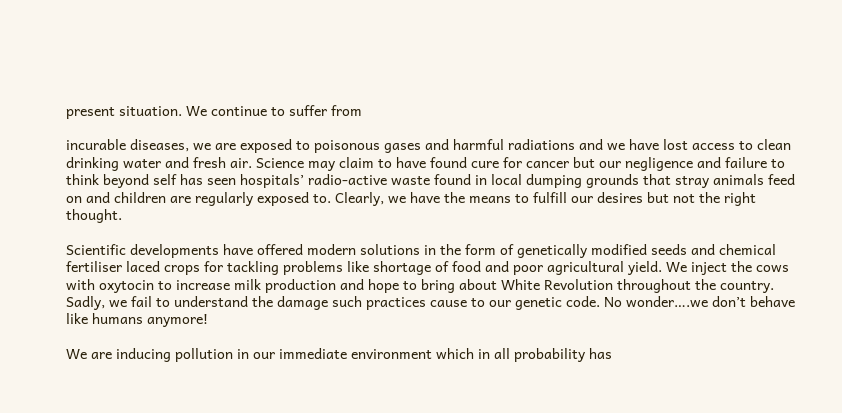present situation. We continue to suffer from

incurable diseases, we are exposed to poisonous gases and harmful radiations and we have lost access to clean drinking water and fresh air. Science may claim to have found cure for cancer but our negligence and failure to think beyond self has seen hospitals’ radio-active waste found in local dumping grounds that stray animals feed on and children are regularly exposed to. Clearly, we have the means to fulfill our desires but not the right thought.

Scientific developments have offered modern solutions in the form of genetically modified seeds and chemical fertiliser laced crops for tackling problems like shortage of food and poor agricultural yield. We inject the cows with oxytocin to increase milk production and hope to bring about White Revolution throughout the country. Sadly, we fail to understand the damage such practices cause to our genetic code. No wonder….we don’t behave like humans anymore!

We are inducing pollution in our immediate environment which in all probability has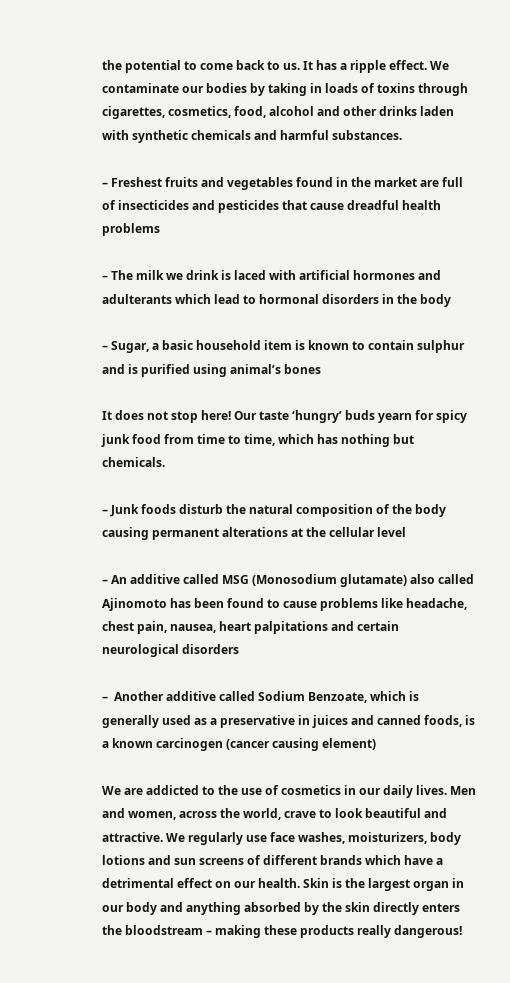the potential to come back to us. It has a ripple effect. We contaminate our bodies by taking in loads of toxins through cigarettes, cosmetics, food, alcohol and other drinks laden with synthetic chemicals and harmful substances.

– Freshest fruits and vegetables found in the market are full of insecticides and pesticides that cause dreadful health problems

– The milk we drink is laced with artificial hormones and adulterants which lead to hormonal disorders in the body

– Sugar, a basic household item is known to contain sulphur and is purified using animal’s bones

It does not stop here! Our taste ‘hungry’ buds yearn for spicy junk food from time to time, which has nothing but chemicals.

– Junk foods disturb the natural composition of the body causing permanent alterations at the cellular level

– An additive called MSG (Monosodium glutamate) also called Ajinomoto has been found to cause problems like headache, chest pain, nausea, heart palpitations and certain neurological disorders

–  Another additive called Sodium Benzoate, which is generally used as a preservative in juices and canned foods, is a known carcinogen (cancer causing element)

We are addicted to the use of cosmetics in our daily lives. Men and women, across the world, crave to look beautiful and attractive. We regularly use face washes, moisturizers, body lotions and sun screens of different brands which have a detrimental effect on our health. Skin is the largest organ in our body and anything absorbed by the skin directly enters the bloodstream – making these products really dangerous!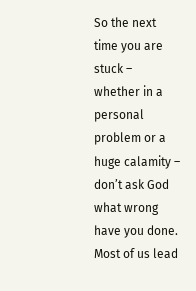So the next time you are stuck – whether in a personal problem or a huge calamity – don’t ask God what wrong have you done. Most of us lead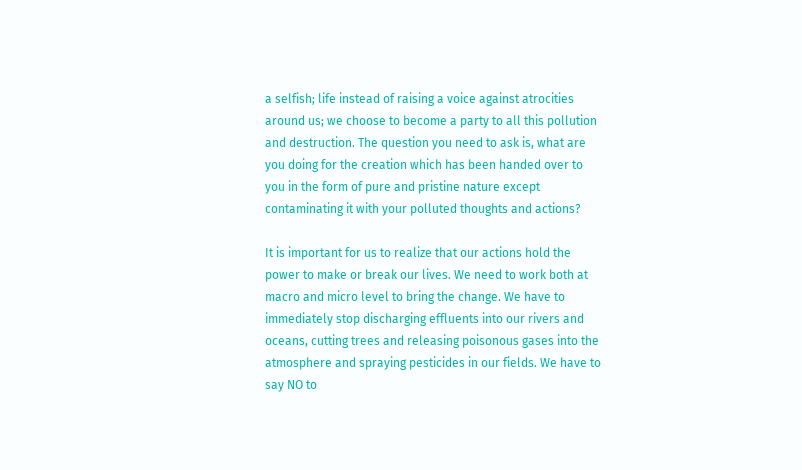a selfish; life instead of raising a voice against atrocities around us; we choose to become a party to all this pollution and destruction. The question you need to ask is, what are you doing for the creation which has been handed over to you in the form of pure and pristine nature except contaminating it with your polluted thoughts and actions?

It is important for us to realize that our actions hold the power to make or break our lives. We need to work both at macro and micro level to bring the change. We have to immediately stop discharging effluents into our rivers and oceans, cutting trees and releasing poisonous gases into the atmosphere and spraying pesticides in our fields. We have to say NO to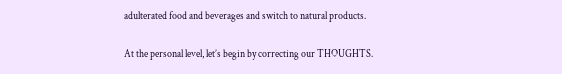adulterated food and beverages and switch to natural products.

At the personal level, let’s begin by correcting our THOUGHTS.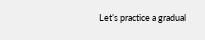Let’s practice a gradual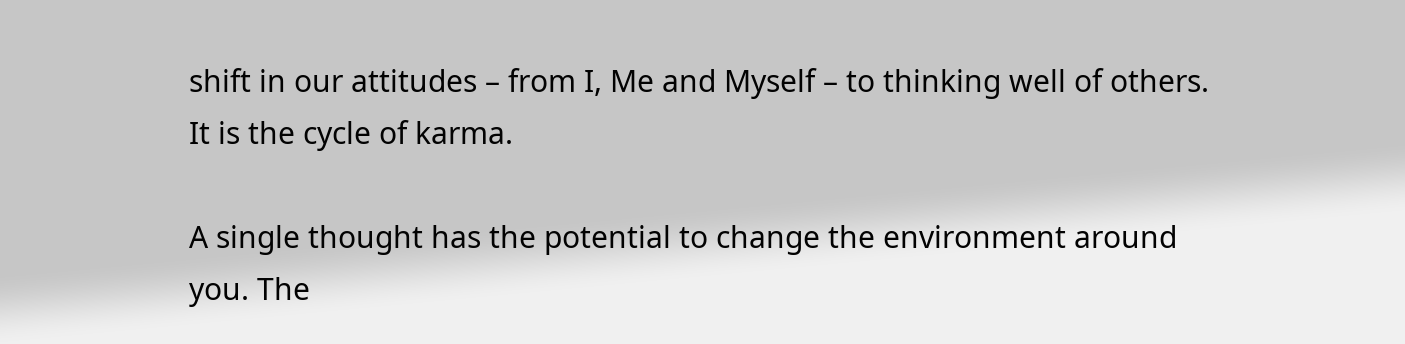shift in our attitudes – from I, Me and Myself – to thinking well of others. It is the cycle of karma.

A single thought has the potential to change the environment around you. The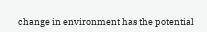change in environment has the potential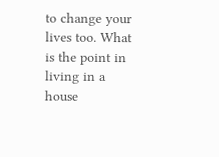to change your lives too. What is the point in living in a house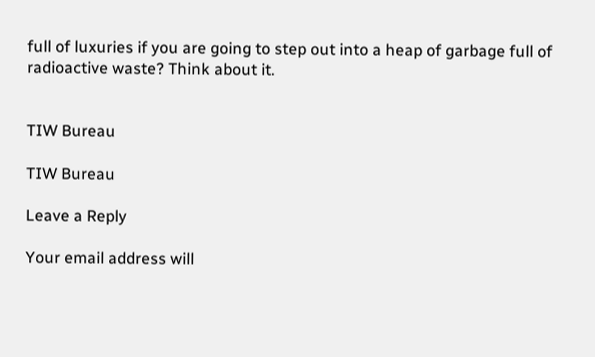full of luxuries if you are going to step out into a heap of garbage full of radioactive waste? Think about it.


TIW Bureau

TIW Bureau

Leave a Reply

Your email address will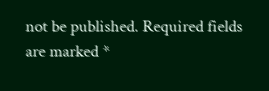not be published. Required fields are marked *